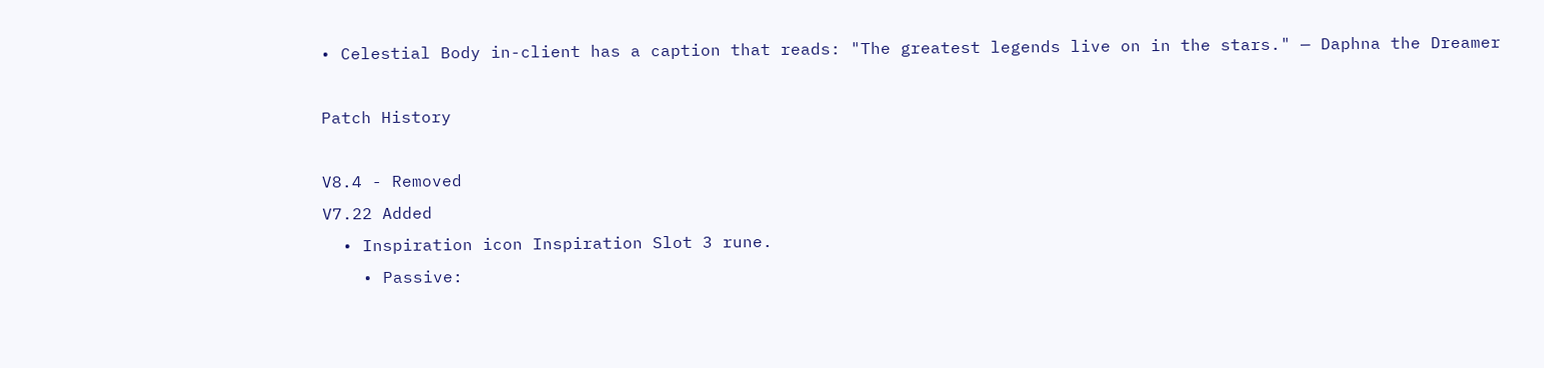• Celestial Body in-client has a caption that reads: "The greatest legends live on in the stars." — Daphna the Dreamer

Patch History

V8.4 - Removed
V7.22 Added
  • Inspiration icon Inspiration Slot 3 rune.
    • Passive: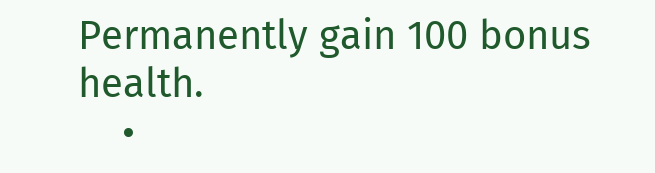Permanently gain 100 bonus health.
    •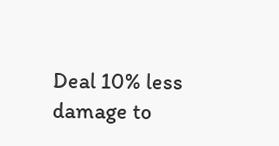Deal 10% less damage to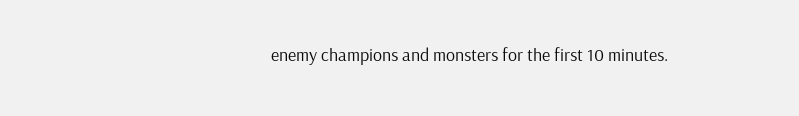enemy champions and monsters for the first 10 minutes.